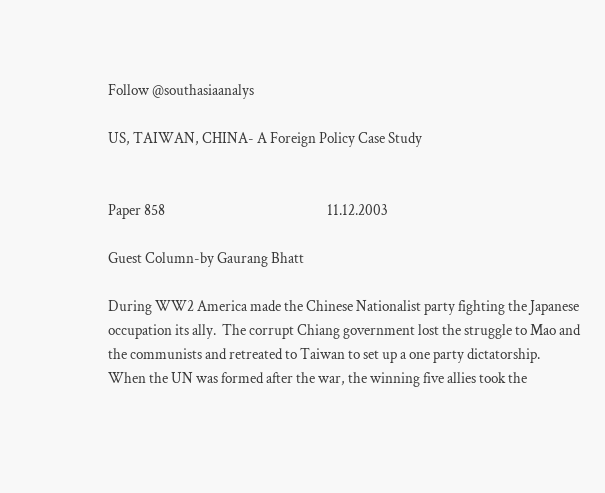Follow @southasiaanalys

US, TAIWAN, CHINA- A Foreign Policy Case Study


Paper 858                                                      11.12.2003

Guest Column-by Gaurang Bhatt

During WW2 America made the Chinese Nationalist party fighting the Japanese occupation its ally.  The corrupt Chiang government lost the struggle to Mao and the communists and retreated to Taiwan to set up a one party dictatorship. When the UN was formed after the war, the winning five allies took the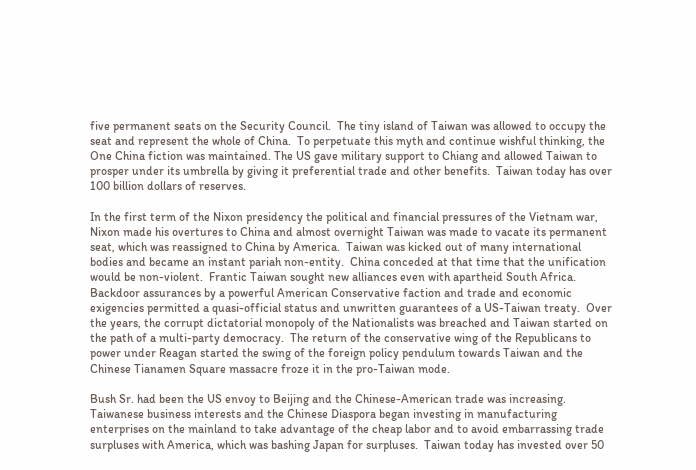five permanent seats on the Security Council.  The tiny island of Taiwan was allowed to occupy the seat and represent the whole of China.  To perpetuate this myth and continue wishful thinking, the One China fiction was maintained. The US gave military support to Chiang and allowed Taiwan to prosper under its umbrella by giving it preferential trade and other benefits.  Taiwan today has over 100 billion dollars of reserves.

In the first term of the Nixon presidency the political and financial pressures of the Vietnam war, Nixon made his overtures to China and almost overnight Taiwan was made to vacate its permanent seat, which was reassigned to China by America.  Taiwan was kicked out of many international bodies and became an instant pariah non-entity.  China conceded at that time that the unification would be non-violent.  Frantic Taiwan sought new alliances even with apartheid South Africa.  Backdoor assurances by a powerful American Conservative faction and trade and economic exigencies permitted a quasi-official status and unwritten guarantees of a US-Taiwan treaty.  Over the years, the corrupt dictatorial monopoly of the Nationalists was breached and Taiwan started on the path of a multi-party democracy.  The return of the conservative wing of the Republicans to power under Reagan started the swing of the foreign policy pendulum towards Taiwan and the Chinese Tianamen Square massacre froze it in the pro-Taiwan mode.

Bush Sr. had been the US envoy to Beijing and the Chinese-American trade was increasing.  Taiwanese business interests and the Chinese Diaspora began investing in manufacturing enterprises on the mainland to take advantage of the cheap labor and to avoid embarrassing trade surpluses with America, which was bashing Japan for surpluses.  Taiwan today has invested over 50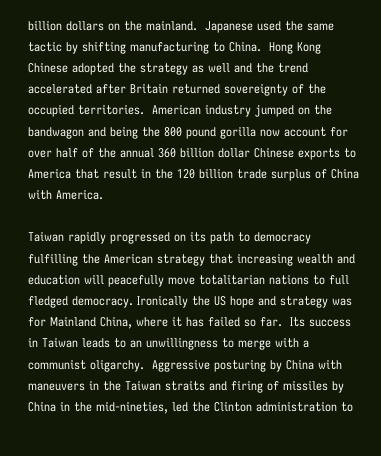billion dollars on the mainland.  Japanese used the same tactic by shifting manufacturing to China.  Hong Kong Chinese adopted the strategy as well and the trend accelerated after Britain returned sovereignty of the occupied territories.  American industry jumped on the bandwagon and being the 800 pound gorilla now account for over half of the annual 360 billion dollar Chinese exports to America that result in the 120 billion trade surplus of China with America.

Taiwan rapidly progressed on its path to democracy fulfilling the American strategy that increasing wealth and education will peacefully move totalitarian nations to full fledged democracy. Ironically the US hope and strategy was for Mainland China, where it has failed so far.  Its success in Taiwan leads to an unwillingness to merge with a communist oligarchy.  Aggressive posturing by China with maneuvers in the Taiwan straits and firing of missiles by China in the mid-nineties, led the Clinton administration to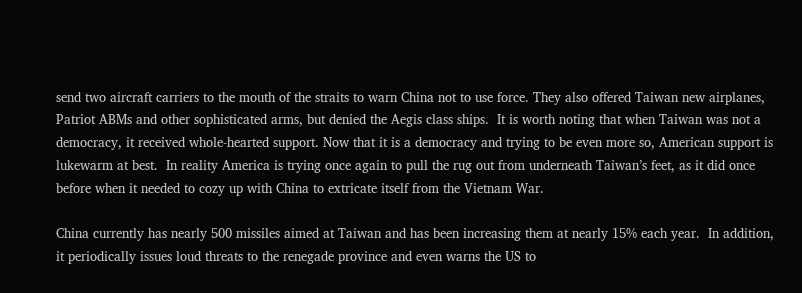send two aircraft carriers to the mouth of the straits to warn China not to use force. They also offered Taiwan new airplanes, Patriot ABMs and other sophisticated arms, but denied the Aegis class ships.  It is worth noting that when Taiwan was not a democracy, it received whole-hearted support. Now that it is a democracy and trying to be even more so, American support is lukewarm at best.  In reality America is trying once again to pull the rug out from underneath Taiwan’s feet, as it did once before when it needed to cozy up with China to extricate itself from the Vietnam War.

China currently has nearly 500 missiles aimed at Taiwan and has been increasing them at nearly 15% each year.  In addition, it periodically issues loud threats to the renegade province and even warns the US to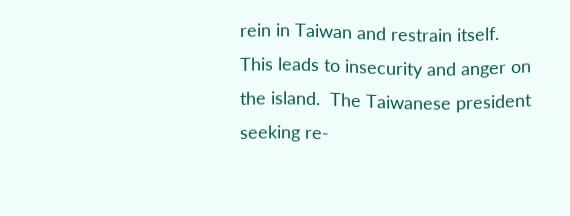rein in Taiwan and restrain itself.  This leads to insecurity and anger on the island.  The Taiwanese president seeking re-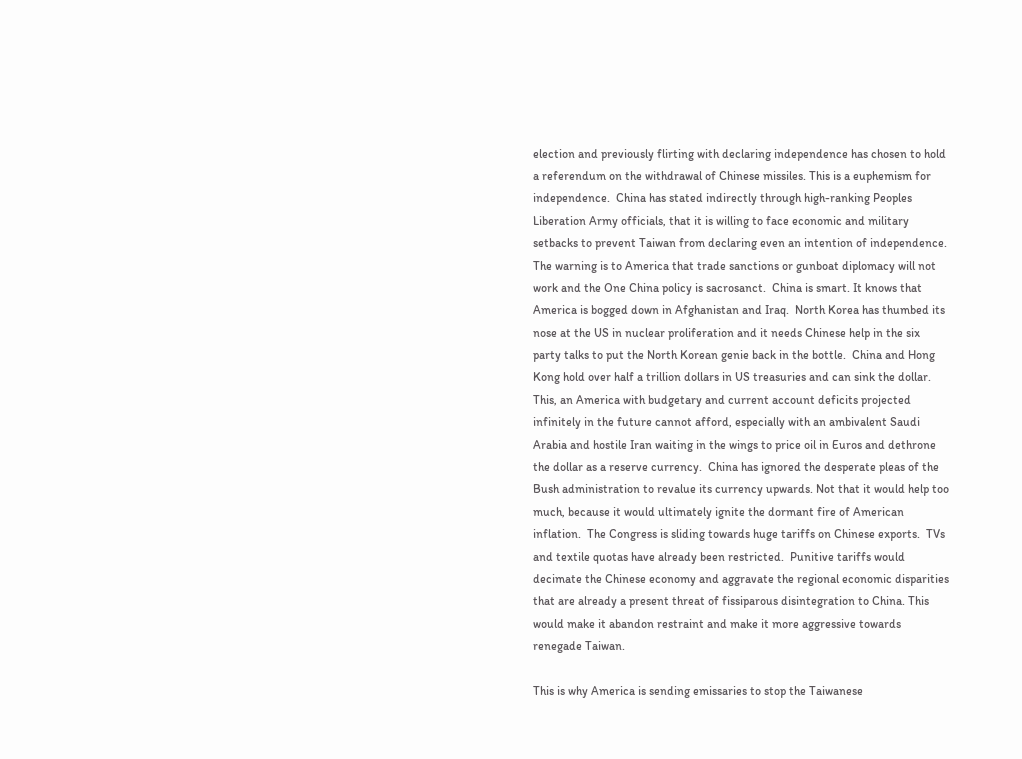election and previously flirting with declaring independence has chosen to hold a referendum on the withdrawal of Chinese missiles. This is a euphemism for independence.  China has stated indirectly through high-ranking Peoples Liberation Army officials, that it is willing to face economic and military setbacks to prevent Taiwan from declaring even an intention of independence. The warning is to America that trade sanctions or gunboat diplomacy will not work and the One China policy is sacrosanct.  China is smart. It knows that America is bogged down in Afghanistan and Iraq.  North Korea has thumbed its nose at the US in nuclear proliferation and it needs Chinese help in the six party talks to put the North Korean genie back in the bottle.  China and Hong Kong hold over half a trillion dollars in US treasuries and can sink the dollar. This, an America with budgetary and current account deficits projected infinitely in the future cannot afford, especially with an ambivalent Saudi Arabia and hostile Iran waiting in the wings to price oil in Euros and dethrone the dollar as a reserve currency.  China has ignored the desperate pleas of the Bush administration to revalue its currency upwards. Not that it would help too much, because it would ultimately ignite the dormant fire of American inflation.  The Congress is sliding towards huge tariffs on Chinese exports.  TVs and textile quotas have already been restricted.  Punitive tariffs would decimate the Chinese economy and aggravate the regional economic disparities that are already a present threat of fissiparous disintegration to China. This would make it abandon restraint and make it more aggressive towards renegade Taiwan.

This is why America is sending emissaries to stop the Taiwanese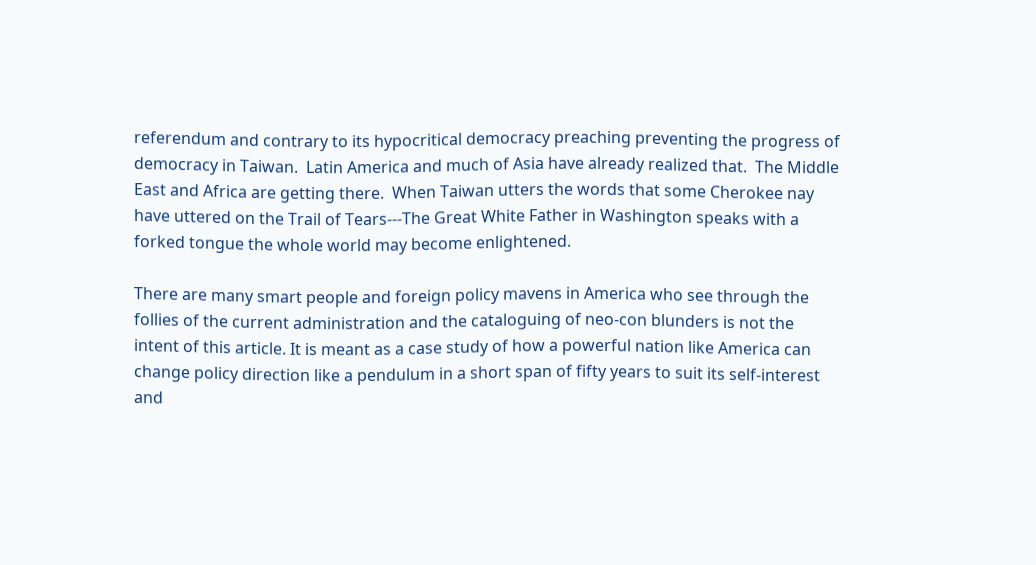referendum and contrary to its hypocritical democracy preaching preventing the progress of democracy in Taiwan.  Latin America and much of Asia have already realized that.  The Middle East and Africa are getting there.  When Taiwan utters the words that some Cherokee nay have uttered on the Trail of Tears---The Great White Father in Washington speaks with a forked tongue the whole world may become enlightened.

There are many smart people and foreign policy mavens in America who see through the  follies of the current administration and the cataloguing of neo-con blunders is not the intent of this article. It is meant as a case study of how a powerful nation like America can change policy direction like a pendulum in a short span of fifty years to suit its self-interest and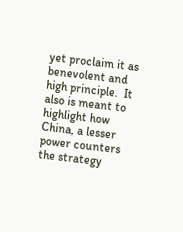yet proclaim it as benevolent and high principle.  It also is meant to highlight how China, a lesser power counters the strategy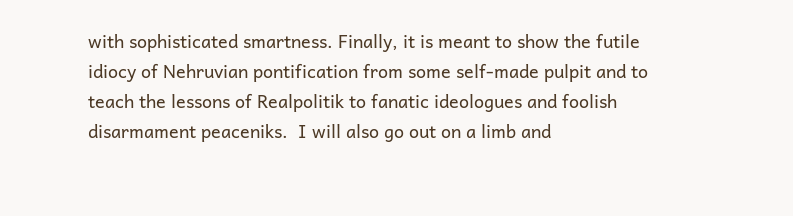with sophisticated smartness. Finally, it is meant to show the futile idiocy of Nehruvian pontification from some self-made pulpit and to teach the lessons of Realpolitik to fanatic ideologues and foolish disarmament peaceniks.  I will also go out on a limb and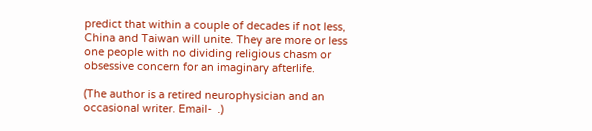predict that within a couple of decades if not less, China and Taiwan will unite. They are more or less one people with no dividing religious chasm or obsessive concern for an imaginary afterlife.

(The author is a retired neurophysician and an occasional writer. Email-  .)